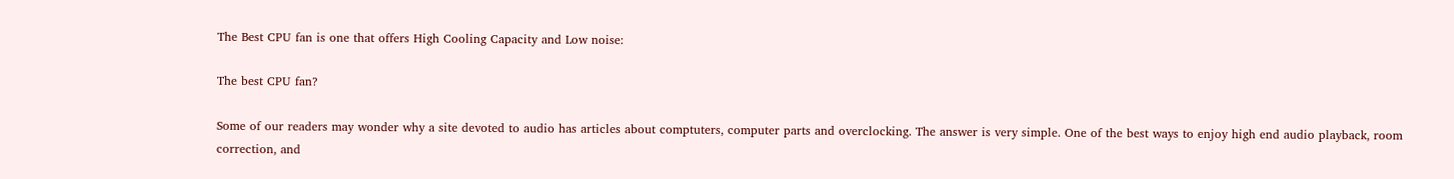The Best CPU fan is one that offers High Cooling Capacity and Low noise:

The best CPU fan?

Some of our readers may wonder why a site devoted to audio has articles about comptuters, computer parts and overclocking. The answer is very simple. One of the best ways to enjoy high end audio playback, room correction, and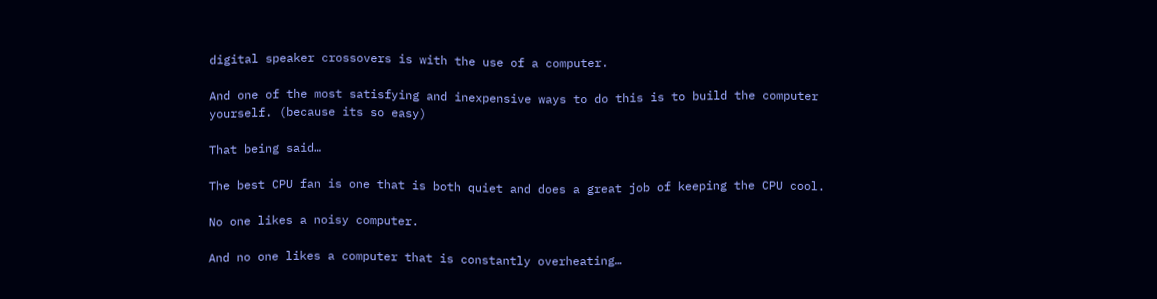digital speaker crossovers is with the use of a computer.

And one of the most satisfying and inexpensive ways to do this is to build the computer yourself. (because its so easy)

That being said…

The best CPU fan is one that is both quiet and does a great job of keeping the CPU cool.

No one likes a noisy computer.

And no one likes a computer that is constantly overheating…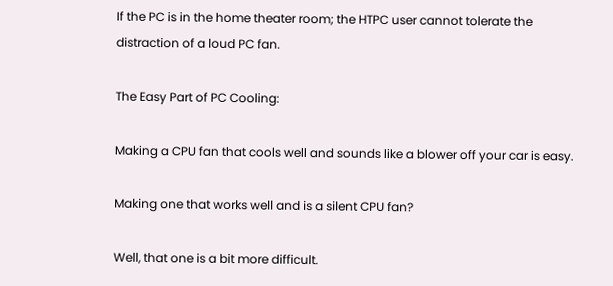If the PC is in the home theater room; the HTPC user cannot tolerate the distraction of a loud PC fan.

The Easy Part of PC Cooling:

Making a CPU fan that cools well and sounds like a blower off your car is easy.

Making one that works well and is a silent CPU fan?

Well, that one is a bit more difficult.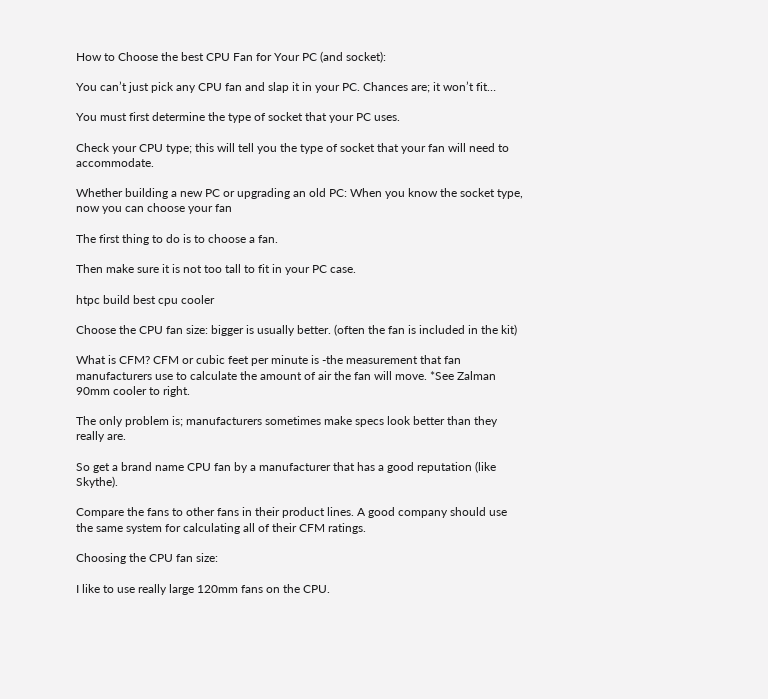How to Choose the best CPU Fan for Your PC (and socket):

You can’t just pick any CPU fan and slap it in your PC. Chances are; it won’t fit…

You must first determine the type of socket that your PC uses.

Check your CPU type; this will tell you the type of socket that your fan will need to accommodate.

Whether building a new PC or upgrading an old PC: When you know the socket type, now you can choose your fan

The first thing to do is to choose a fan.

Then make sure it is not too tall to fit in your PC case.

htpc build best cpu cooler

Choose the CPU fan size: bigger is usually better. (often the fan is included in the kit)

What is CFM? CFM or cubic feet per minute is -the measurement that fan manufacturers use to calculate the amount of air the fan will move. *See Zalman 90mm cooler to right.

The only problem is; manufacturers sometimes make specs look better than they really are.

So get a brand name CPU fan by a manufacturer that has a good reputation (like Skythe).

Compare the fans to other fans in their product lines. A good company should use the same system for calculating all of their CFM ratings.

Choosing the CPU fan size:

I like to use really large 120mm fans on the CPU.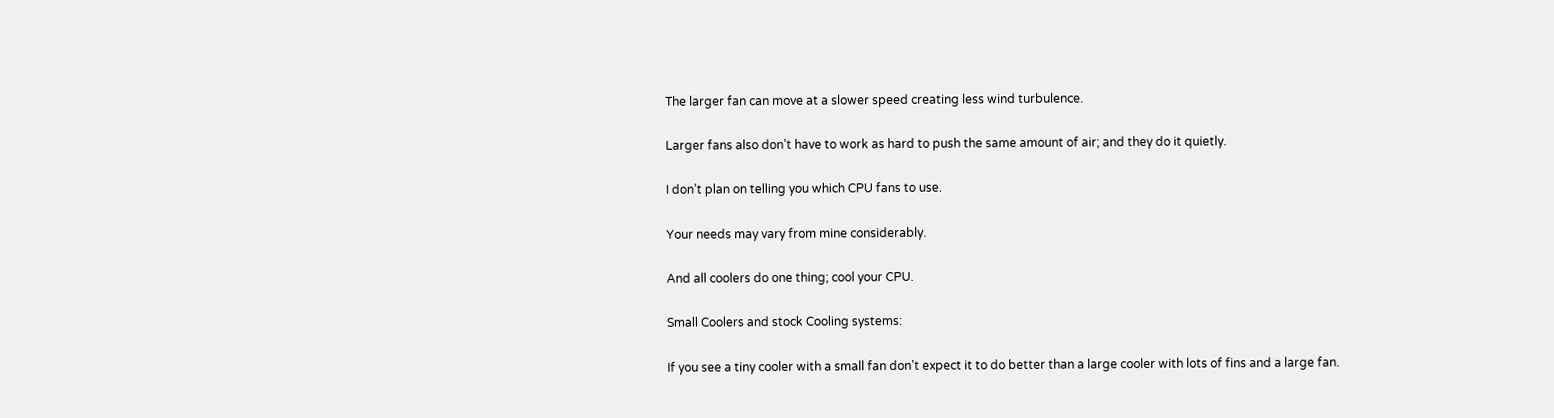The larger fan can move at a slower speed creating less wind turbulence.

Larger fans also don’t have to work as hard to push the same amount of air; and they do it quietly.

I don’t plan on telling you which CPU fans to use.

Your needs may vary from mine considerably.

And all coolers do one thing; cool your CPU.

Small Coolers and stock Cooling systems:

If you see a tiny cooler with a small fan don’t expect it to do better than a large cooler with lots of fins and a large fan.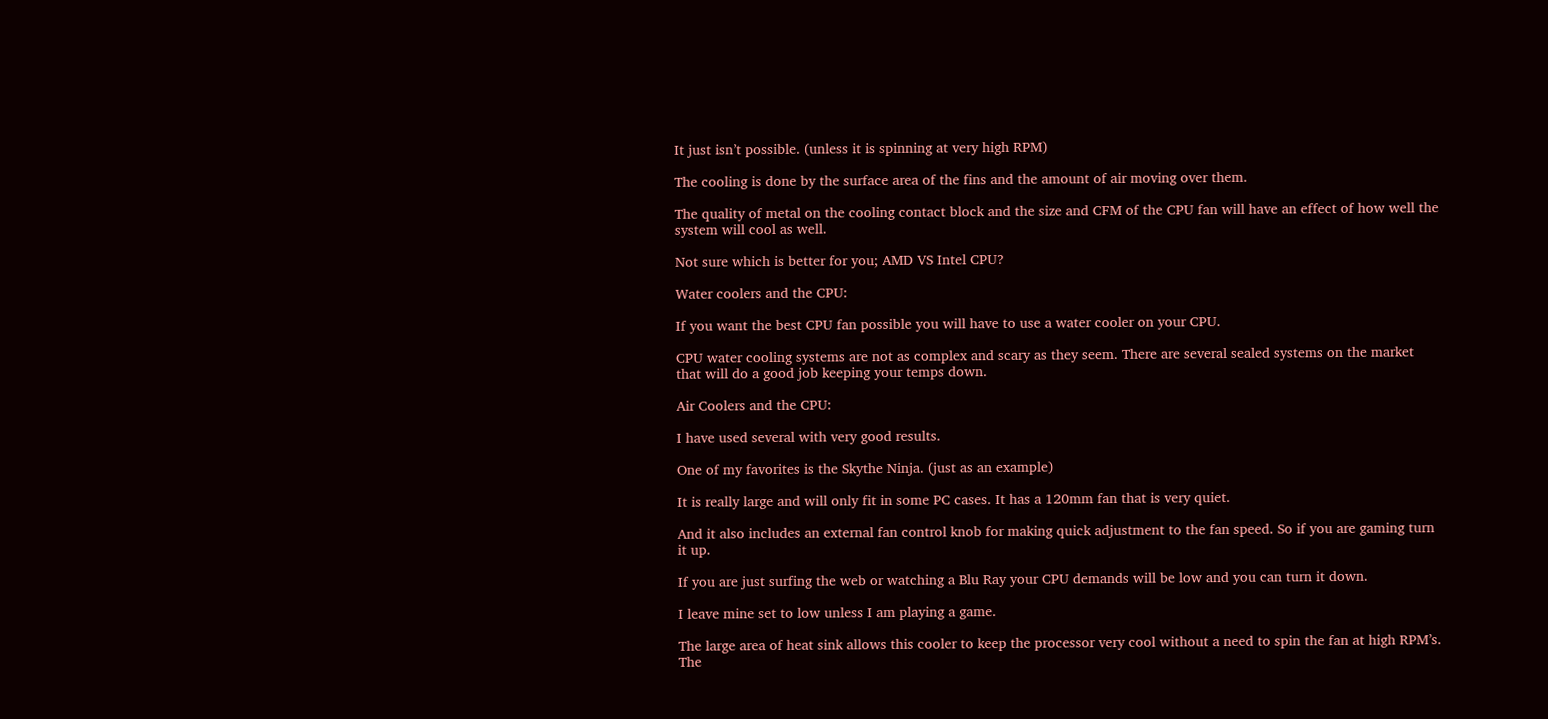It just isn’t possible. (unless it is spinning at very high RPM)

The cooling is done by the surface area of the fins and the amount of air moving over them.

The quality of metal on the cooling contact block and the size and CFM of the CPU fan will have an effect of how well the system will cool as well.

Not sure which is better for you; AMD VS Intel CPU?

Water coolers and the CPU:

If you want the best CPU fan possible you will have to use a water cooler on your CPU.

CPU water cooling systems are not as complex and scary as they seem. There are several sealed systems on the market that will do a good job keeping your temps down.

Air Coolers and the CPU:

I have used several with very good results.

One of my favorites is the Skythe Ninja. (just as an example)

It is really large and will only fit in some PC cases. It has a 120mm fan that is very quiet.

And it also includes an external fan control knob for making quick adjustment to the fan speed. So if you are gaming turn it up.

If you are just surfing the web or watching a Blu Ray your CPU demands will be low and you can turn it down.

I leave mine set to low unless I am playing a game.

The large area of heat sink allows this cooler to keep the processor very cool without a need to spin the fan at high RPM’s. The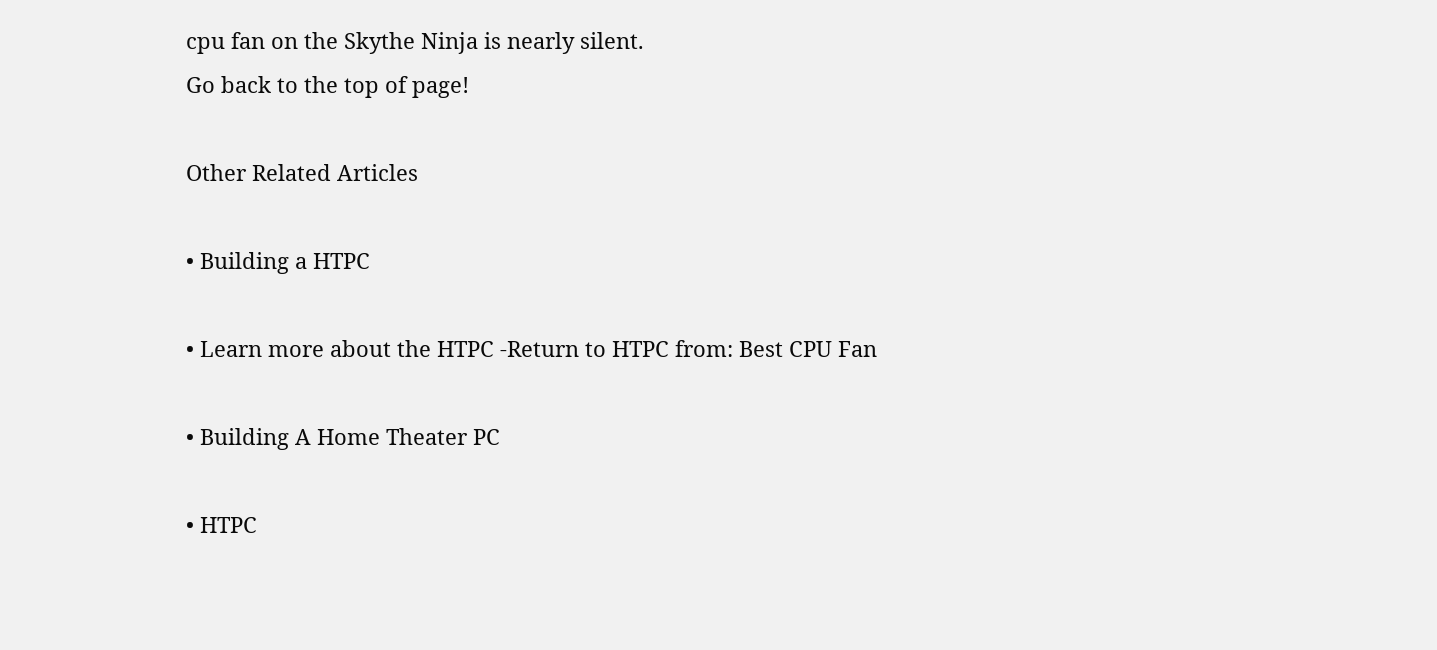cpu fan on the Skythe Ninja is nearly silent.
Go back to the top of page!

Other Related Articles

• Building a HTPC

• Learn more about the HTPC -Return to HTPC from: Best CPU Fan

• Building A Home Theater PC

• HTPC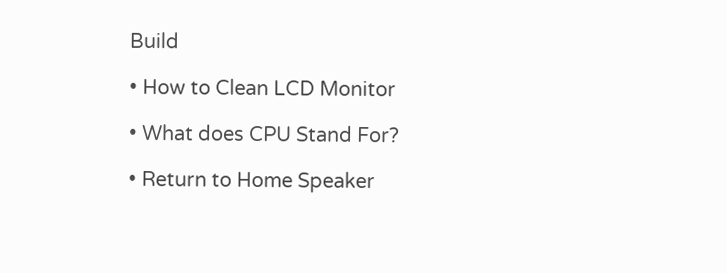Build

• How to Clean LCD Monitor

• What does CPU Stand For?

• Return to Home Speaker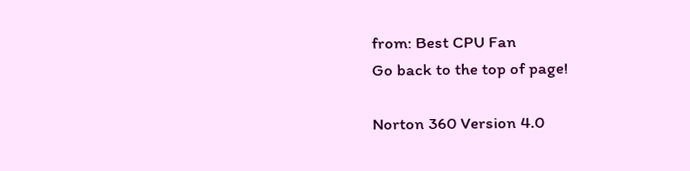from: Best CPU Fan
Go back to the top of page!

Norton 360 Version 4.0